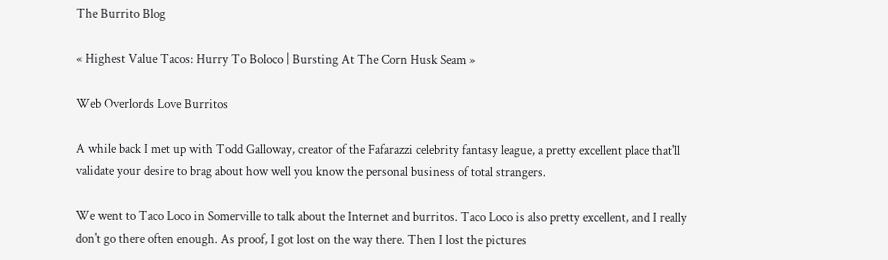The Burrito Blog

« Highest Value Tacos: Hurry To Boloco | Bursting At The Corn Husk Seam »

Web Overlords Love Burritos

A while back I met up with Todd Galloway, creator of the Fafarazzi celebrity fantasy league, a pretty excellent place that'll validate your desire to brag about how well you know the personal business of total strangers.

We went to Taco Loco in Somerville to talk about the Internet and burritos. Taco Loco is also pretty excellent, and I really don't go there often enough. As proof, I got lost on the way there. Then I lost the pictures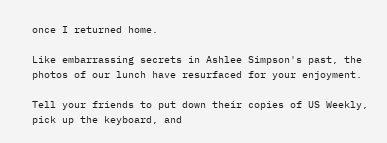once I returned home.

Like embarrassing secrets in Ashlee Simpson's past, the photos of our lunch have resurfaced for your enjoyment.

Tell your friends to put down their copies of US Weekly, pick up the keyboard, and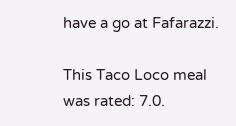have a go at Fafarazzi.

This Taco Loco meal was rated: 7.0.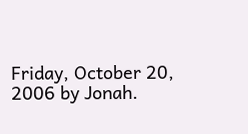Friday, October 20, 2006 by Jonah.